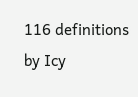116 definitions by Icy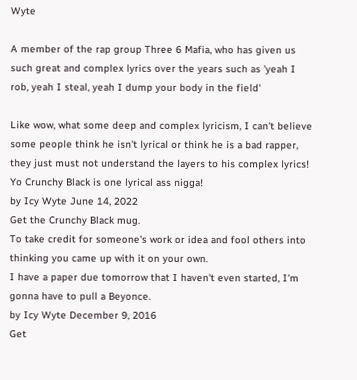Wyte

A member of the rap group Three 6 Mafia, who has given us such great and complex lyrics over the years such as 'yeah I rob, yeah I steal, yeah I dump your body in the field'

Like wow, what some deep and complex lyricism, I can't believe some people think he isn't lyrical or think he is a bad rapper, they just must not understand the layers to his complex lyrics!
Yo Crunchy Black is one lyrical ass nigga!
by Icy Wyte June 14, 2022
Get the Crunchy Black mug.
To take credit for someone's work or idea and fool others into thinking you came up with it on your own.
I have a paper due tomorrow that I haven't even started, I'm gonna have to pull a Beyonce.
by Icy Wyte December 9, 2016
Get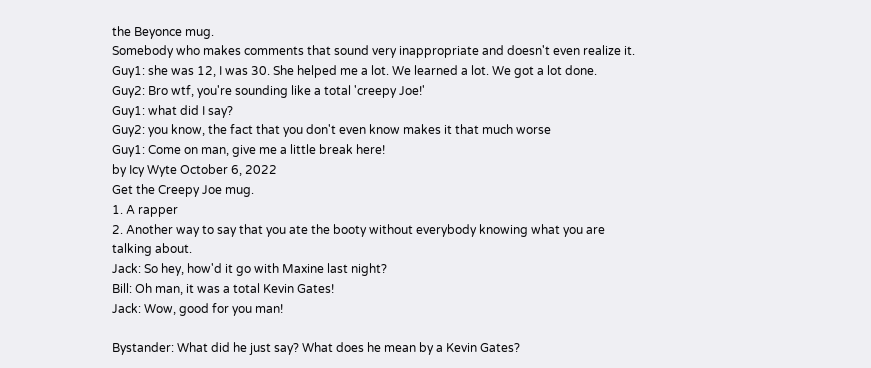the Beyonce mug.
Somebody who makes comments that sound very inappropriate and doesn't even realize it.
Guy1: she was 12, I was 30. She helped me a lot. We learned a lot. We got a lot done.
Guy2: Bro wtf, you're sounding like a total 'creepy Joe!'
Guy1: what did I say?
Guy2: you know, the fact that you don't even know makes it that much worse
Guy1: Come on man, give me a little break here!
by Icy Wyte October 6, 2022
Get the Creepy Joe mug.
1. A rapper
2. Another way to say that you ate the booty without everybody knowing what you are talking about.
Jack: So hey, how'd it go with Maxine last night?
Bill: Oh man, it was a total Kevin Gates!
Jack: Wow, good for you man!

Bystander: What did he just say? What does he mean by a Kevin Gates?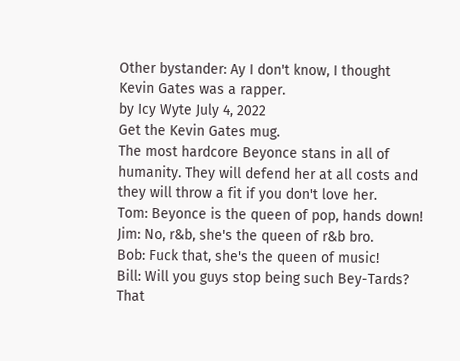Other bystander: Ay I don't know, I thought Kevin Gates was a rapper.
by Icy Wyte July 4, 2022
Get the Kevin Gates mug.
The most hardcore Beyonce stans in all of humanity. They will defend her at all costs and they will throw a fit if you don't love her.
Tom: Beyonce is the queen of pop, hands down!
Jim: No, r&b, she's the queen of r&b bro.
Bob: Fuck that, she's the queen of music!
Bill: Will you guys stop being such Bey-Tards? That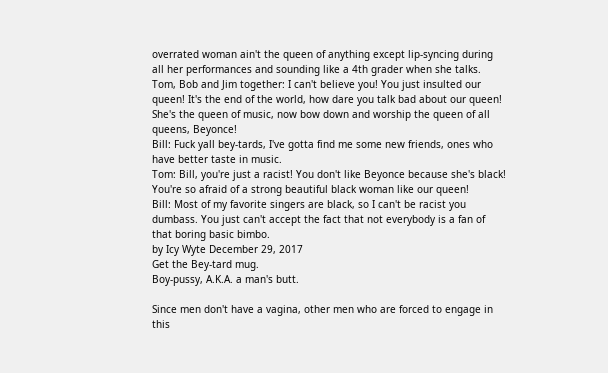overrated woman ain't the queen of anything except lip-syncing during all her performances and sounding like a 4th grader when she talks.
Tom, Bob and Jim together: I can't believe you! You just insulted our queen! It's the end of the world, how dare you talk bad about our queen! She's the queen of music, now bow down and worship the queen of all queens, Beyonce!
Bill: Fuck yall bey-tards, I've gotta find me some new friends, ones who have better taste in music.
Tom: Bill, you're just a racist! You don't like Beyonce because she's black! You're so afraid of a strong beautiful black woman like our queen!
Bill: Most of my favorite singers are black, so I can't be racist you dumbass. You just can't accept the fact that not everybody is a fan of that boring basic bimbo.
by Icy Wyte December 29, 2017
Get the Bey-tard mug.
Boy-pussy, A.K.A. a man's butt.

Since men don't have a vagina, other men who are forced to engage in this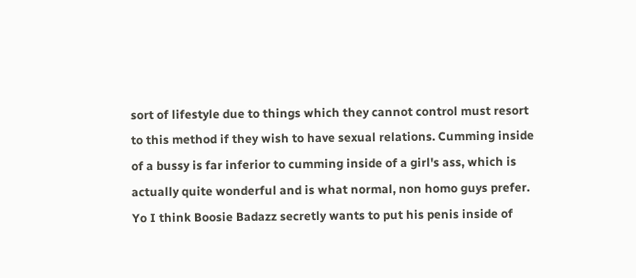sort of lifestyle due to things which they cannot control must resort to this method if they wish to have sexual relations. Cumming inside of a bussy is far inferior to cumming inside of a girl's ass, which is actually quite wonderful and is what normal, non homo guys prefer.
Yo I think Boosie Badazz secretly wants to put his penis inside of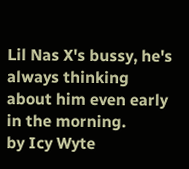Lil Nas X's bussy, he's always thinking about him even early in the morning.
by Icy Wyte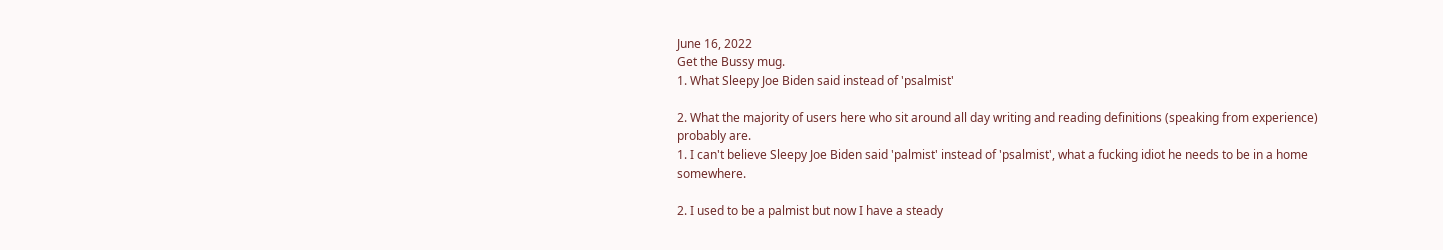June 16, 2022
Get the Bussy mug.
1. What Sleepy Joe Biden said instead of 'psalmist'

2. What the majority of users here who sit around all day writing and reading definitions (speaking from experience) probably are.
1. I can't believe Sleepy Joe Biden said 'palmist' instead of 'psalmist', what a fucking idiot he needs to be in a home somewhere.

2. I used to be a palmist but now I have a steady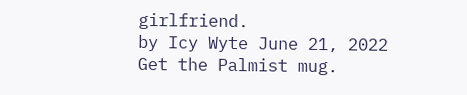girlfriend.
by Icy Wyte June 21, 2022
Get the Palmist mug.